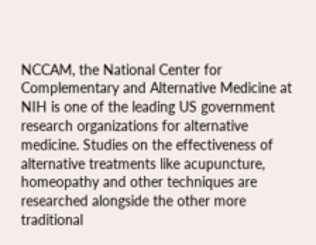NCCAM, the National Center for Complementary and Alternative Medicine at NIH is one of the leading US government research organizations for alternative medicine. Studies on the effectiveness of alternative treatments like acupuncture, homeopathy and other techniques are researched alongside the other more traditional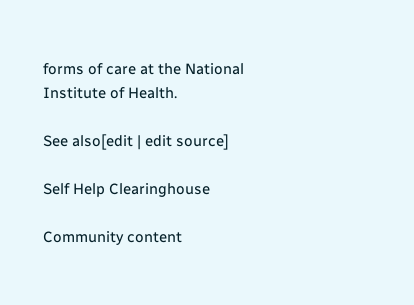forms of care at the National Institute of Health.

See also[edit | edit source]

Self Help Clearinghouse

Community content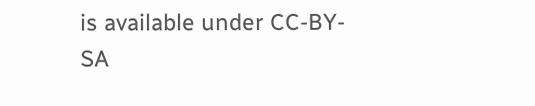is available under CC-BY-SA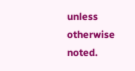unless otherwise noted.